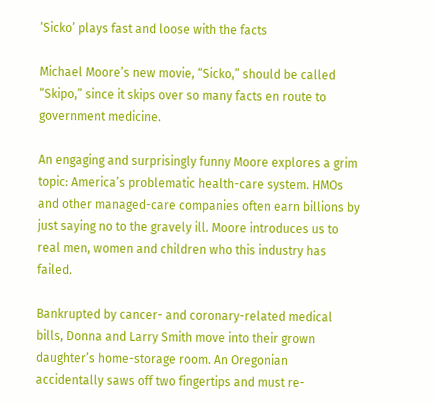‘Sicko’ plays fast and loose with the facts

Michael Moore’s new movie, “Sicko,” should be called “Skipo,” since it skips over so many facts en route to government medicine.

An engaging and surprisingly funny Moore explores a grim topic: America’s problematic health-care system. HMOs and other managed-care companies often earn billions by just saying no to the gravely ill. Moore introduces us to real men, women and children who this industry has failed.

Bankrupted by cancer- and coronary-related medical bills, Donna and Larry Smith move into their grown daughter’s home-storage room. An Oregonian accidentally saws off two fingertips and must re-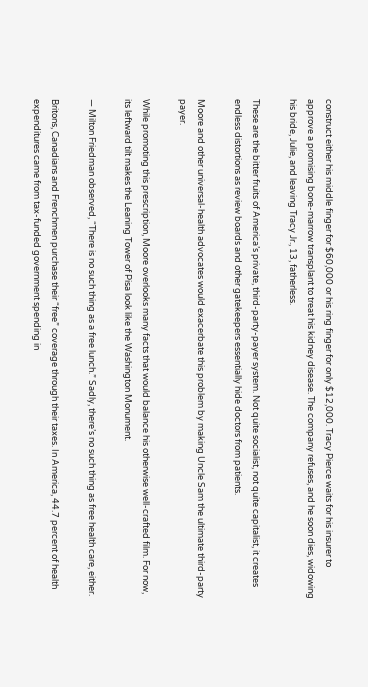construct either his middle finger for $60,000 or his ring finger for only $12,000. Tracy Pierce waits for his insurer to approve a promising bone-marrow transplant to treat his kidney disease. The company refuses, and he soon dies, widowing his bride, Julie, and leaving Tracy Jr., 13, fatherless.

These are the bitter fruits of America’s private, third-party-payer system. Not quite socialist, not quite capitalist, it creates endless distortions as review boards and other gatekeepers essentially hide doctors from patients.

Moore and other universal-health advocates would exacerbate this problem by making Uncle Sam the ultimate third-party payer.

While promoting this prescription, Moore overlooks many facts that would balance his otherwise well-crafted film. For now, its leftward tilt makes the Leaning Tower of Pisa look like the Washington Monument.

— Milton Friedman observed, “There is no such thing as a free lunch.” Sadly, there’s no such thing as free health care, either.

Britons, Canadians and Frenchmen purchase their “free” coverage through their taxes. In America, 44.7 percent of health expenditures came from tax-funded government spending in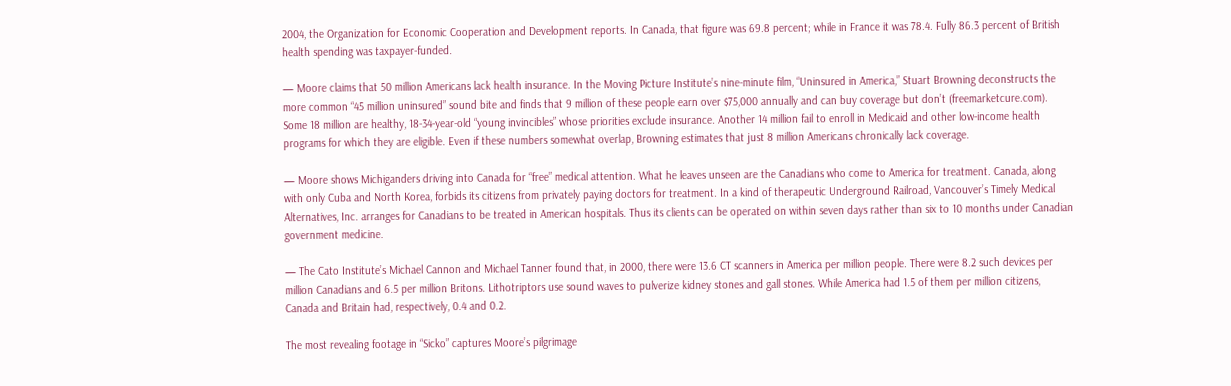2004, the Organization for Economic Cooperation and Development reports. In Canada, that figure was 69.8 percent; while in France it was 78.4. Fully 86.3 percent of British health spending was taxpayer-funded.

— Moore claims that 50 million Americans lack health insurance. In the Moving Picture Institute’s nine-minute film, “Uninsured in America,” Stuart Browning deconstructs the more common “45 million uninsured” sound bite and finds that 9 million of these people earn over $75,000 annually and can buy coverage but don’t (freemarketcure.com). Some 18 million are healthy, 18-34-year-old “young invincibles” whose priorities exclude insurance. Another 14 million fail to enroll in Medicaid and other low-income health programs for which they are eligible. Even if these numbers somewhat overlap, Browning estimates that just 8 million Americans chronically lack coverage.

— Moore shows Michiganders driving into Canada for “free” medical attention. What he leaves unseen are the Canadians who come to America for treatment. Canada, along with only Cuba and North Korea, forbids its citizens from privately paying doctors for treatment. In a kind of therapeutic Underground Railroad, Vancouver’s Timely Medical Alternatives, Inc. arranges for Canadians to be treated in American hospitals. Thus its clients can be operated on within seven days rather than six to 10 months under Canadian government medicine.

— The Cato Institute’s Michael Cannon and Michael Tanner found that, in 2000, there were 13.6 CT scanners in America per million people. There were 8.2 such devices per million Canadians and 6.5 per million Britons. Lithotriptors use sound waves to pulverize kidney stones and gall stones. While America had 1.5 of them per million citizens, Canada and Britain had, respectively, 0.4 and 0.2.

The most revealing footage in “Sicko” captures Moore’s pilgrimage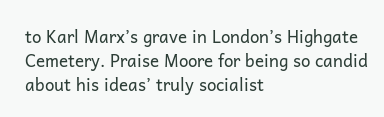to Karl Marx’s grave in London’s Highgate Cemetery. Praise Moore for being so candid about his ideas’ truly socialist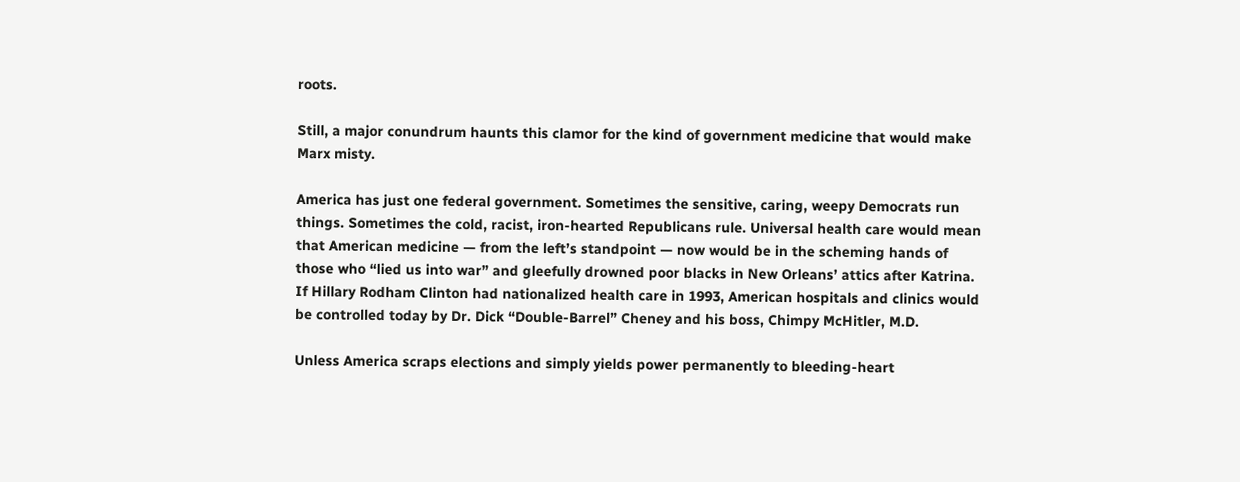roots.

Still, a major conundrum haunts this clamor for the kind of government medicine that would make Marx misty.

America has just one federal government. Sometimes the sensitive, caring, weepy Democrats run things. Sometimes the cold, racist, iron-hearted Republicans rule. Universal health care would mean that American medicine — from the left’s standpoint — now would be in the scheming hands of those who “lied us into war” and gleefully drowned poor blacks in New Orleans’ attics after Katrina. If Hillary Rodham Clinton had nationalized health care in 1993, American hospitals and clinics would be controlled today by Dr. Dick “Double-Barrel” Cheney and his boss, Chimpy McHitler, M.D.

Unless America scraps elections and simply yields power permanently to bleeding-heart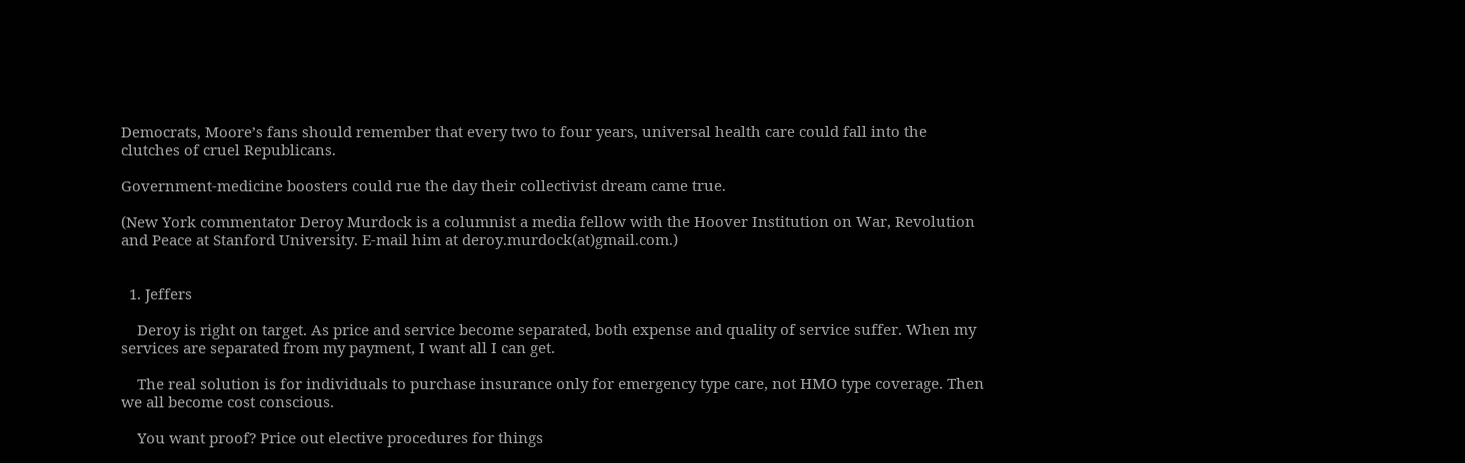Democrats, Moore’s fans should remember that every two to four years, universal health care could fall into the clutches of cruel Republicans.

Government-medicine boosters could rue the day their collectivist dream came true.

(New York commentator Deroy Murdock is a columnist a media fellow with the Hoover Institution on War, Revolution and Peace at Stanford University. E-mail him at deroy.murdock(at)gmail.com.)


  1. Jeffers

    Deroy is right on target. As price and service become separated, both expense and quality of service suffer. When my services are separated from my payment, I want all I can get.

    The real solution is for individuals to purchase insurance only for emergency type care, not HMO type coverage. Then we all become cost conscious.

    You want proof? Price out elective procedures for things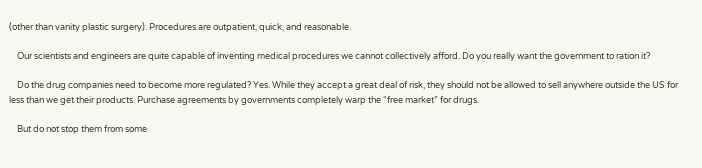(other than vanity plastic surgery). Procedures are outpatient, quick, and reasonable.

    Our scientists and engineers are quite capable of inventing medical procedures we cannot collectively afford. Do you really want the government to ration it?

    Do the drug companies need to become more regulated? Yes. While they accept a great deal of risk, they should not be allowed to sell anywhere outside the US for less than we get their products. Purchase agreements by governments completely warp the “free market” for drugs.

    But do not stop them from some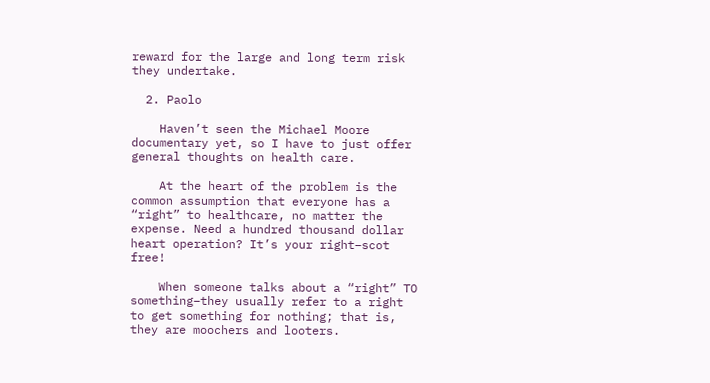reward for the large and long term risk they undertake.

  2. Paolo

    Haven’t seen the Michael Moore documentary yet, so I have to just offer general thoughts on health care.

    At the heart of the problem is the common assumption that everyone has a “right” to healthcare, no matter the expense. Need a hundred thousand dollar heart operation? It’s your right–scot free!

    When someone talks about a “right” TO something–they usually refer to a right to get something for nothing; that is, they are moochers and looters.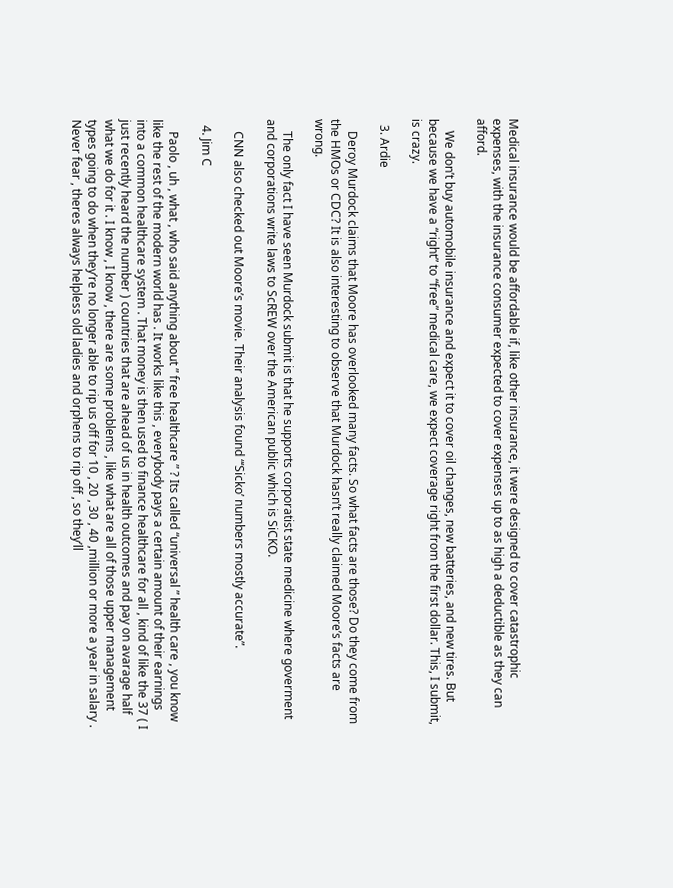Medical insurance would be affordable if, like other insurance, it were designed to cover catastrophic expenses, with the insurance consumer expected to cover expenses up to as high a deductible as they can afford.

    We don’t buy automobile insurance and expect it to cover oil changes, new batteries, and new tires. But because we have a “right” to “free” medical care, we expect coverage right from the first dollar. This, I submit, is crazy.

  3. Ardie

    Deroy Murdock claims that Moore has overlooked many facts. So what facts are those? Do they come from the HMOs or CDC? It is also interesting to observe that Murdock hasn’t really claimed Moore’s facts are wrong.

    The only fact I have seen Murdock submit is that he supports corporatist state medicine where goverment and corporations write laws to ScREW over the American public which is SiCKO.

    CNN also checked out Moore’s movie. Their analysis found “‘Sicko’ numbers mostly accurate”.

  4. Jim C

    Paolo , uh , what , who said anything about ” free healthcare ” ? Its called “universal ” health care , you know like the rest of the modern world has . It works like this , everybody pays a certain amount of their earnings into a common healthcare system . That money is then used to finance healthcare for all , kind of like the 37 ( I just recently heard the number ) countries that are ahead of us in health outcomes and pay on avarage half what we do for it . I know , I know , there are some problems , like what are all of those upper management types going to do when they’re no longer able to rip us off for 10 , 20 , 30 , 40 ,million or more a year in salary . Never fear , theres always helpless old ladies and orphens to rip off , so they’ll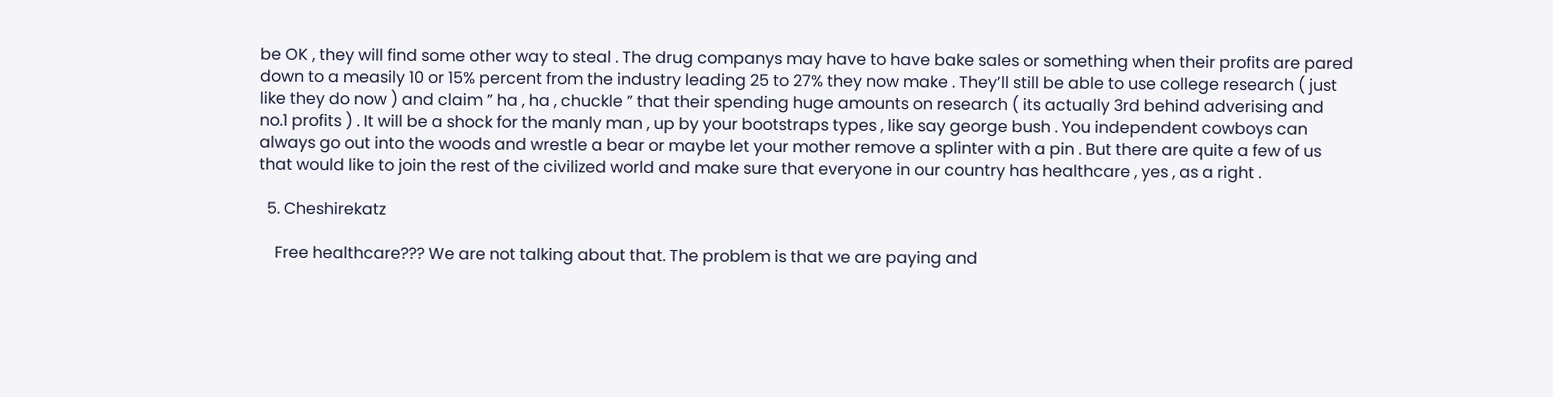be OK , they will find some other way to steal . The drug companys may have to have bake sales or something when their profits are pared down to a measily 10 or 15% percent from the industry leading 25 to 27% they now make . They’ll still be able to use college research ( just like they do now ) and claim ” ha , ha , chuckle ” that their spending huge amounts on research ( its actually 3rd behind adverising and no.1 profits ) . It will be a shock for the manly man , up by your bootstraps types , like say george bush . You independent cowboys can always go out into the woods and wrestle a bear or maybe let your mother remove a splinter with a pin . But there are quite a few of us that would like to join the rest of the civilized world and make sure that everyone in our country has healthcare , yes , as a right .

  5. Cheshirekatz

    Free healthcare??? We are not talking about that. The problem is that we are paying and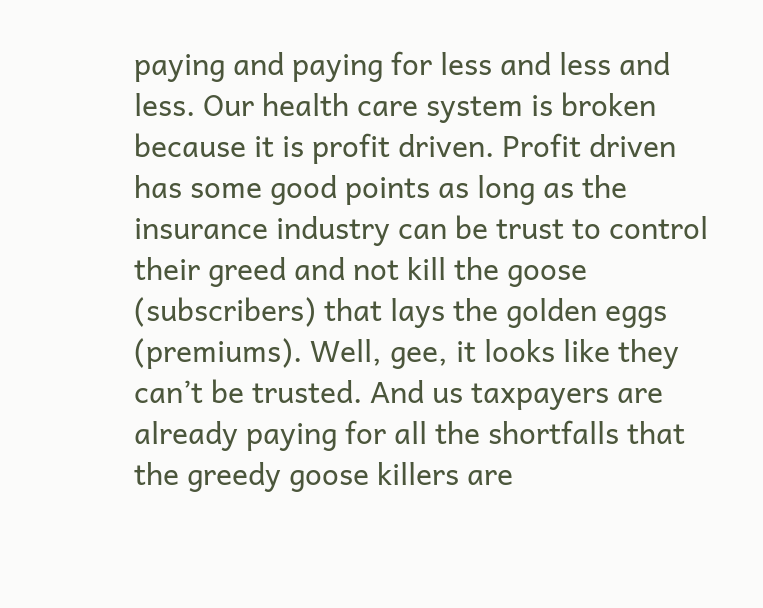paying and paying for less and less and less. Our health care system is broken because it is profit driven. Profit driven has some good points as long as the insurance industry can be trust to control their greed and not kill the goose (subscribers) that lays the golden eggs (premiums). Well, gee, it looks like they can’t be trusted. And us taxpayers are already paying for all the shortfalls that the greedy goose killers are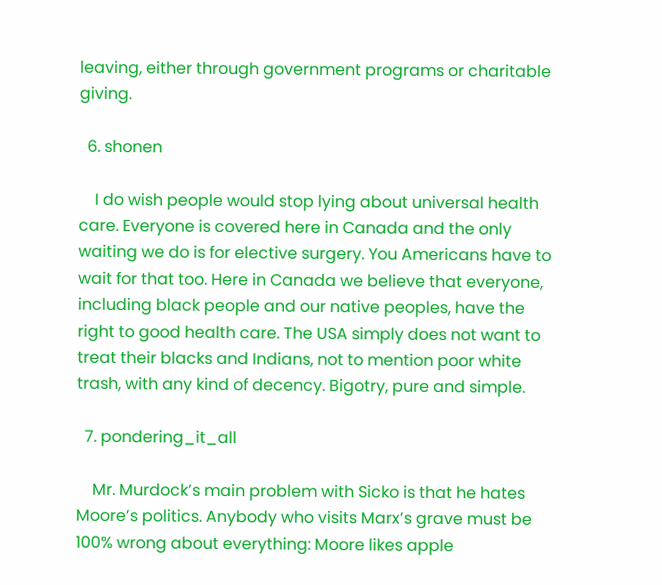leaving, either through government programs or charitable giving.

  6. shonen

    I do wish people would stop lying about universal health care. Everyone is covered here in Canada and the only waiting we do is for elective surgery. You Americans have to wait for that too. Here in Canada we believe that everyone, including black people and our native peoples, have the right to good health care. The USA simply does not want to treat their blacks and Indians, not to mention poor white trash, with any kind of decency. Bigotry, pure and simple.

  7. pondering_it_all

    Mr. Murdock’s main problem with Sicko is that he hates Moore’s politics. Anybody who visits Marx’s grave must be 100% wrong about everything: Moore likes apple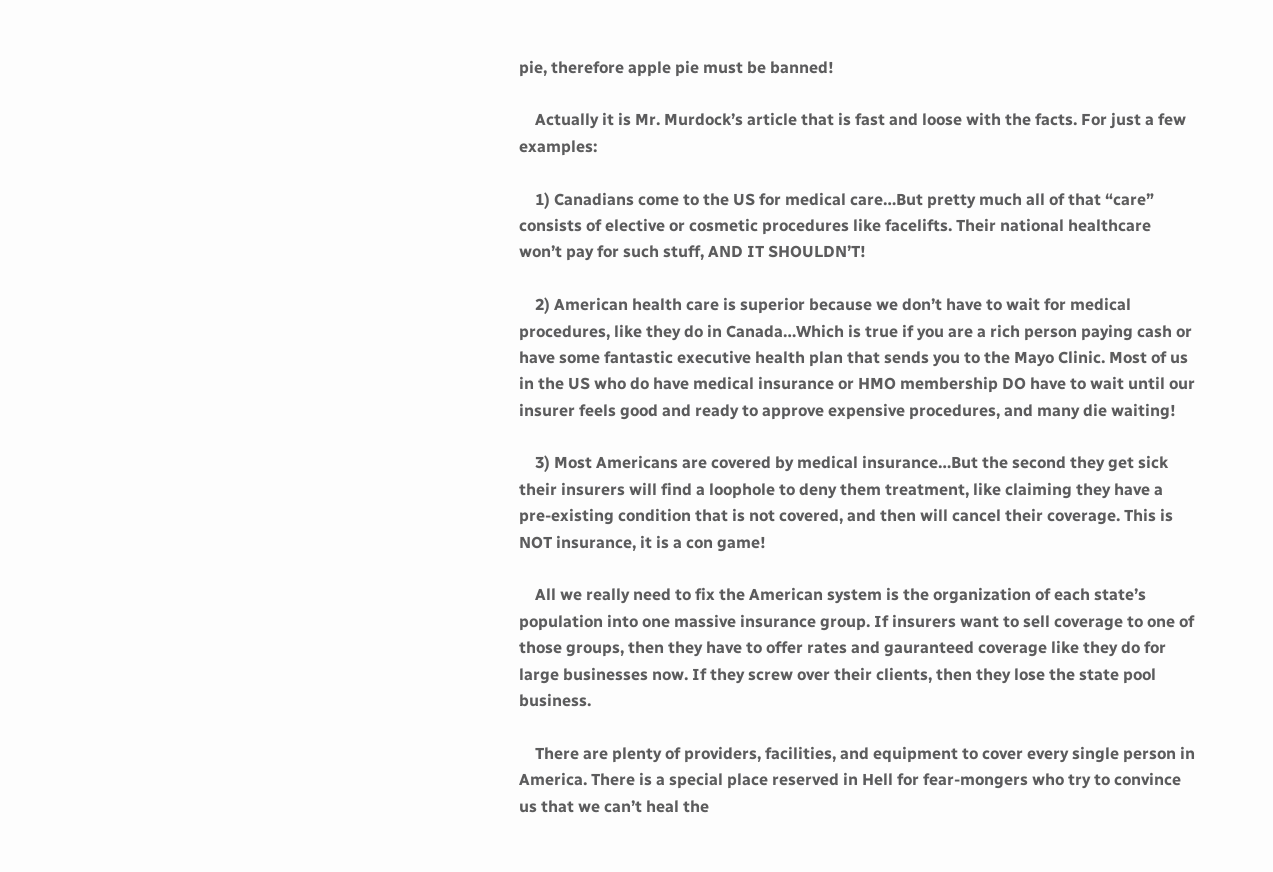pie, therefore apple pie must be banned!

    Actually it is Mr. Murdock’s article that is fast and loose with the facts. For just a few examples:

    1) Canadians come to the US for medical care…But pretty much all of that “care” consists of elective or cosmetic procedures like facelifts. Their national healthcare won’t pay for such stuff, AND IT SHOULDN’T!

    2) American health care is superior because we don’t have to wait for medical procedures, like they do in Canada…Which is true if you are a rich person paying cash or have some fantastic executive health plan that sends you to the Mayo Clinic. Most of us in the US who do have medical insurance or HMO membership DO have to wait until our insurer feels good and ready to approve expensive procedures, and many die waiting!

    3) Most Americans are covered by medical insurance…But the second they get sick their insurers will find a loophole to deny them treatment, like claiming they have a pre-existing condition that is not covered, and then will cancel their coverage. This is NOT insurance, it is a con game!

    All we really need to fix the American system is the organization of each state’s population into one massive insurance group. If insurers want to sell coverage to one of those groups, then they have to offer rates and gauranteed coverage like they do for large businesses now. If they screw over their clients, then they lose the state pool business.

    There are plenty of providers, facilities, and equipment to cover every single person in America. There is a special place reserved in Hell for fear-mongers who try to convince us that we can’t heal the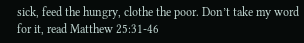sick, feed the hungry, clothe the poor. Don’t take my word for it, read Matthew 25:31-46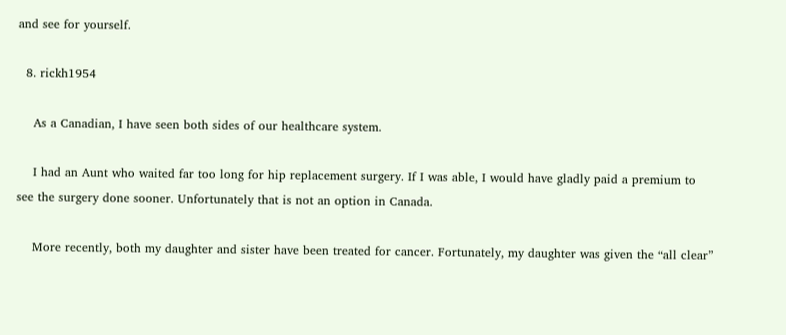and see for yourself.

  8. rickh1954

    As a Canadian, I have seen both sides of our healthcare system.

    I had an Aunt who waited far too long for hip replacement surgery. If I was able, I would have gladly paid a premium to see the surgery done sooner. Unfortunately that is not an option in Canada.

    More recently, both my daughter and sister have been treated for cancer. Fortunately, my daughter was given the “all clear”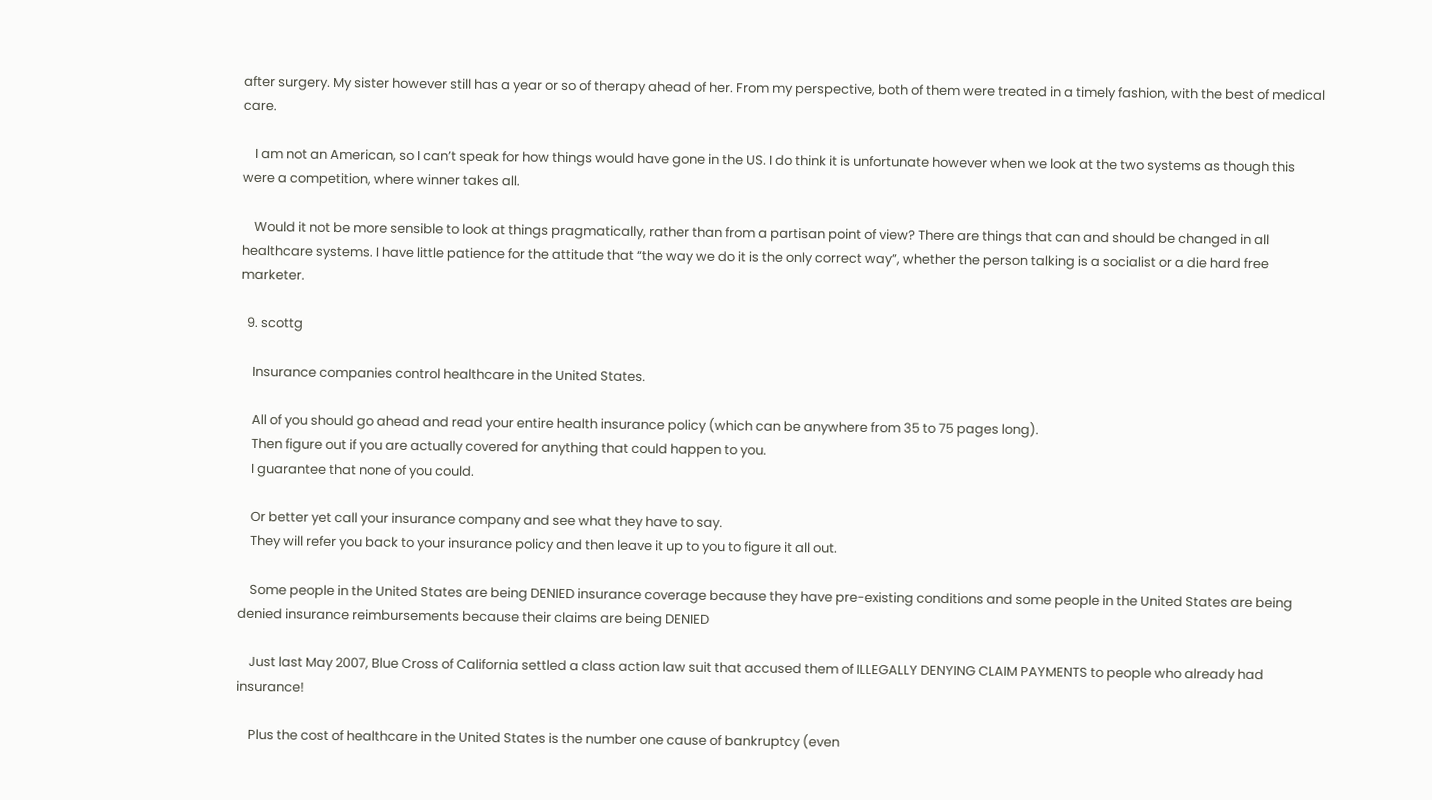after surgery. My sister however still has a year or so of therapy ahead of her. From my perspective, both of them were treated in a timely fashion, with the best of medical care.

    I am not an American, so I can’t speak for how things would have gone in the US. I do think it is unfortunate however when we look at the two systems as though this were a competition, where winner takes all.

    Would it not be more sensible to look at things pragmatically, rather than from a partisan point of view? There are things that can and should be changed in all healthcare systems. I have little patience for the attitude that “the way we do it is the only correct way”, whether the person talking is a socialist or a die hard free marketer.

  9. scottg

    Insurance companies control healthcare in the United States.

    All of you should go ahead and read your entire health insurance policy (which can be anywhere from 35 to 75 pages long).
    Then figure out if you are actually covered for anything that could happen to you.
    I guarantee that none of you could.

    Or better yet call your insurance company and see what they have to say.
    They will refer you back to your insurance policy and then leave it up to you to figure it all out.

    Some people in the United States are being DENIED insurance coverage because they have pre-existing conditions and some people in the United States are being denied insurance reimbursements because their claims are being DENIED

    Just last May 2007, Blue Cross of California settled a class action law suit that accused them of ILLEGALLY DENYING CLAIM PAYMENTS to people who already had insurance!

    Plus the cost of healthcare in the United States is the number one cause of bankruptcy (even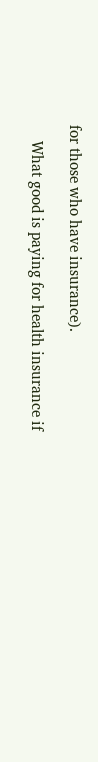for those who have insurance).

    What good is paying for health insurance if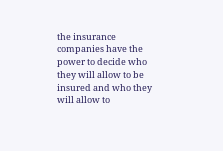the insurance companies have the power to decide who they will allow to be insured and who they will allow to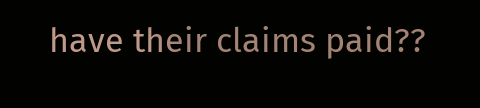have their claims paid??